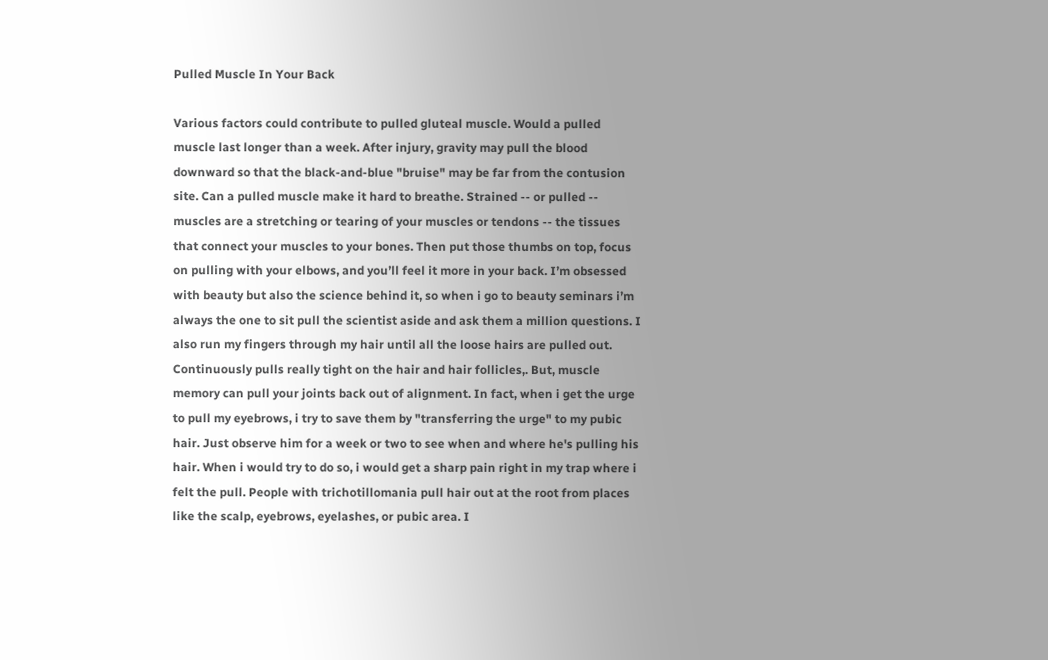Pulled Muscle In Your Back

Various factors could contribute to pulled gluteal muscle. Would a pulled muscle last longer than a week. After injury, gravity may pull the blood downward so that the black-and-blue "bruise" may be far from the contusion site. Can a pulled muscle make it hard to breathe. Strained -- or pulled -- muscles are a stretching or tearing of your muscles or tendons -- the tissues that connect your muscles to your bones. Then put those thumbs on top, focus on pulling with your elbows, and you’ll feel it more in your back. I’m obsessed with beauty but also the science behind it, so when i go to beauty seminars i’m always the one to sit pull the scientist aside and ask them a million questions. I also run my fingers through my hair until all the loose hairs are pulled out. Continuously pulls really tight on the hair and hair follicles,. But, muscle memory can pull your joints back out of alignment. In fact, when i get the urge to pull my eyebrows, i try to save them by "transferring the urge" to my pubic hair. Just observe him for a week or two to see when and where he's pulling his hair. When i would try to do so, i would get a sharp pain right in my trap where i felt the pull. People with trichotillomania pull hair out at the root from places like the scalp, eyebrows, eyelashes, or pubic area. I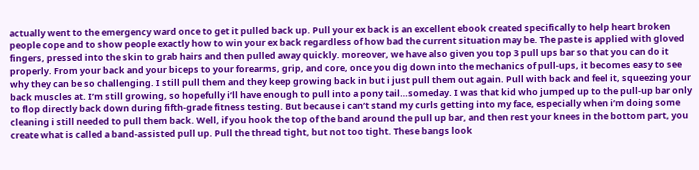actually went to the emergency ward once to get it pulled back up. Pull your ex back is an excellent ebook created specifically to help heart broken people cope and to show people exactly how to win your ex back regardless of how bad the current situation may be. The paste is applied with gloved fingers, pressed into the skin to grab hairs and then pulled away quickly. moreover, we have also given you top 3 pull ups bar so that you can do it properly. From your back and your biceps to your forearms, grip, and core, once you dig down into the mechanics of pull-ups, it becomes easy to see why they can be so challenging. I still pull them and they keep growing back in but i just pull them out again. Pull with back and feel it, squeezing your back muscles at. I’m still growing, so hopefully i’ll have enough to pull into a pony tail…someday. I was that kid who jumped up to the pull-up bar only to flop directly back down during fifth-grade fitness testing. But because i can’t stand my curls getting into my face, especially when i’m doing some cleaning i still needed to pull them back. Well, if you hook the top of the band around the pull up bar, and then rest your knees in the bottom part, you create what is called a band-assisted pull up. Pull the thread tight, but not too tight. These bangs look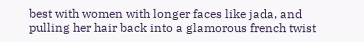best with women with longer faces like jada, and pulling her hair back into a glamorous french twist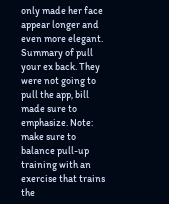only made her face appear longer and even more elegant. Summary of pull your ex back. They were not going to pull the app, bill made sure to emphasize. Note: make sure to balance pull-up training with an exercise that trains the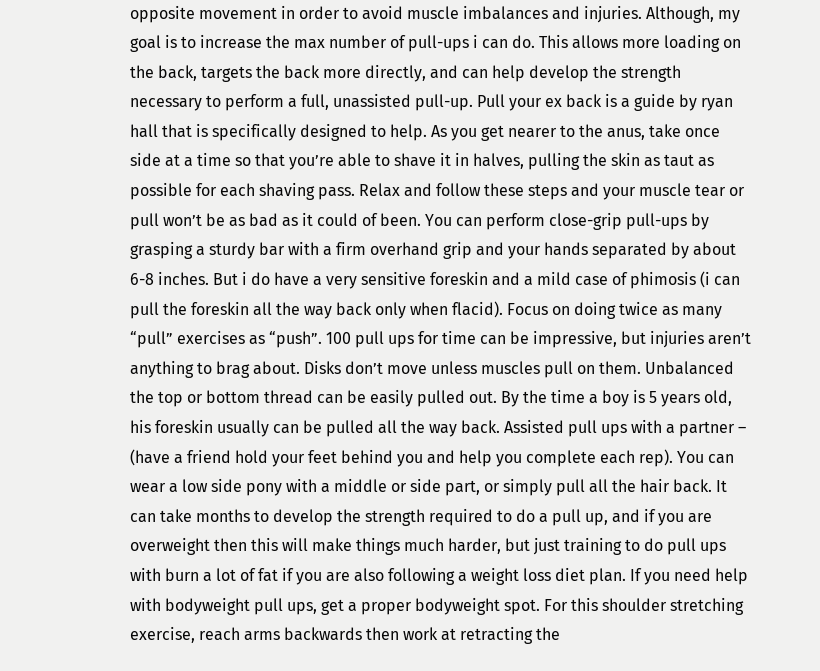opposite movement in order to avoid muscle imbalances and injuries. Although, my goal is to increase the max number of pull-ups i can do. This allows more loading on the back, targets the back more directly, and can help develop the strength necessary to perform a full, unassisted pull-up. Pull your ex back is a guide by ryan hall that is specifically designed to help. As you get nearer to the anus, take once side at a time so that you’re able to shave it in halves, pulling the skin as taut as possible for each shaving pass. Relax and follow these steps and your muscle tear or pull won’t be as bad as it could of been. You can perform close-grip pull-ups by grasping a sturdy bar with a firm overhand grip and your hands separated by about 6-8 inches. But i do have a very sensitive foreskin and a mild case of phimosis (i can pull the foreskin all the way back only when flacid). Focus on doing twice as many “pull” exercises as “push”. 100 pull ups for time can be impressive, but injuries aren’t anything to brag about. Disks don’t move unless muscles pull on them. Unbalanced the top or bottom thread can be easily pulled out. By the time a boy is 5 years old, his foreskin usually can be pulled all the way back. Assisted pull ups with a partner – (have a friend hold your feet behind you and help you complete each rep). You can wear a low side pony with a middle or side part, or simply pull all the hair back. It can take months to develop the strength required to do a pull up, and if you are overweight then this will make things much harder, but just training to do pull ups with burn a lot of fat if you are also following a weight loss diet plan. If you need help with bodyweight pull ups, get a proper bodyweight spot. For this shoulder stretching exercise, reach arms backwards then work at retracting the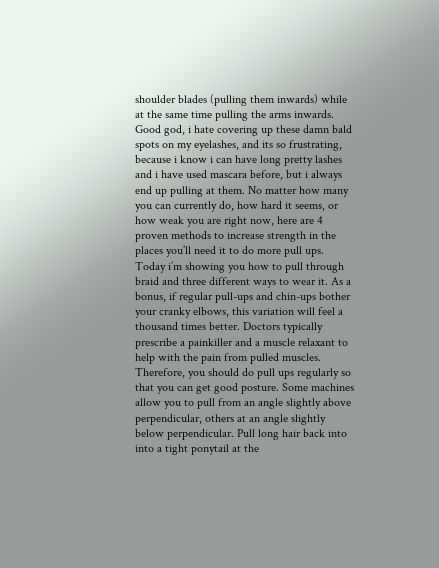shoulder blades (pulling them inwards) while at the same time pulling the arms inwards. Good god, i hate covering up these damn bald spots on my eyelashes, and its so frustrating, because i know i can have long pretty lashes and i have used mascara before, but i always end up pulling at them. No matter how many you can currently do, how hard it seems, or how weak you are right now, here are 4 proven methods to increase strength in the places you’ll need it to do more pull ups. Today i’m showing you how to pull through braid and three different ways to wear it. As a bonus, if regular pull-ups and chin-ups bother your cranky elbows, this variation will feel a thousand times better. Doctors typically prescribe a painkiller and a muscle relaxant to help with the pain from pulled muscles. Therefore, you should do pull ups regularly so that you can get good posture. Some machines allow you to pull from an angle slightly above perpendicular, others at an angle slightly below perpendicular. Pull long hair back into into a tight ponytail at the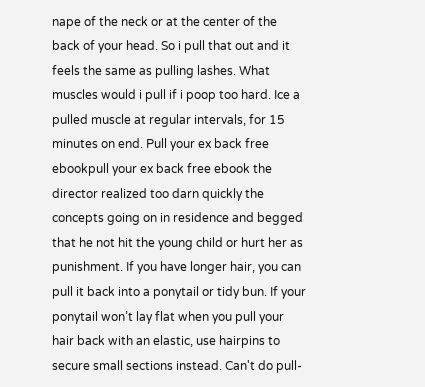nape of the neck or at the center of the back of your head. So i pull that out and it feels the same as pulling lashes. What muscles would i pull if i poop too hard. Ice a pulled muscle at regular intervals, for 15 minutes on end. Pull your ex back free ebookpull your ex back free ebook the director realized too darn quickly the concepts going on in residence and begged that he not hit the young child or hurt her as punishment. If you have longer hair, you can pull it back into a ponytail or tidy bun. If your ponytail won’t lay flat when you pull your hair back with an elastic, use hairpins to secure small sections instead. Can't do pull-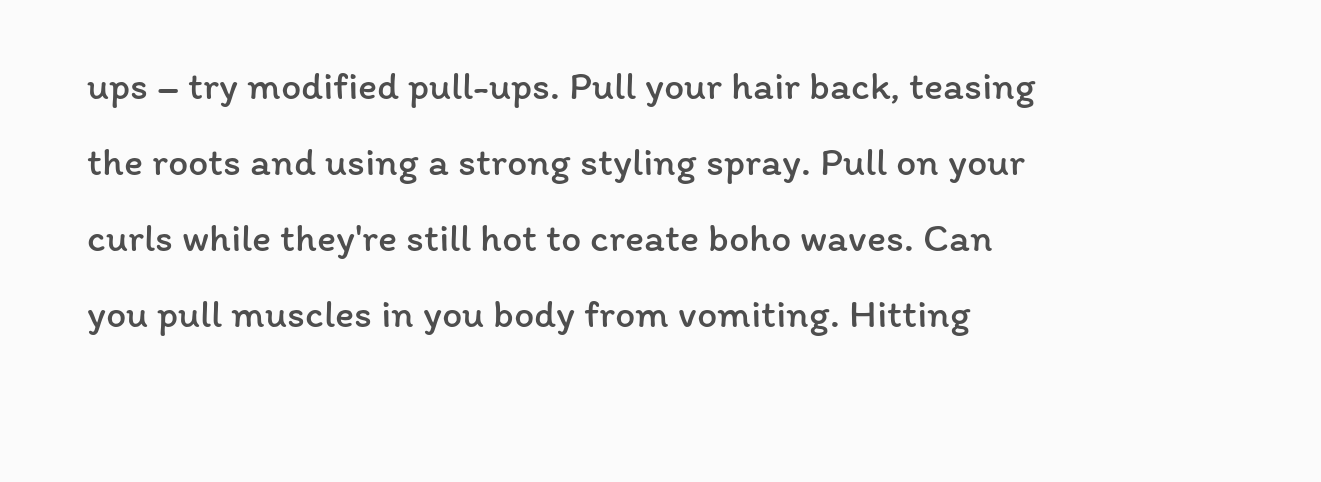ups – try modified pull-ups. Pull your hair back, teasing the roots and using a strong styling spray. Pull on your curls while they're still hot to create boho waves. Can you pull muscles in you body from vomiting. Hitting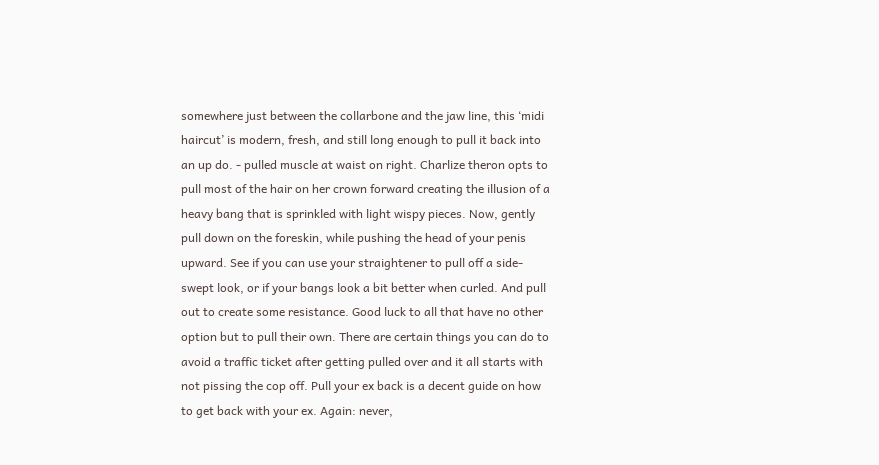somewhere just between the collarbone and the jaw line, this ‘midi haircut’ is modern, fresh, and still long enough to pull it back into an up do. - pulled muscle at waist on right. Charlize theron opts to pull most of the hair on her crown forward creating the illusion of a heavy bang that is sprinkled with light wispy pieces. Now, gently pull down on the foreskin, while pushing the head of your penis upward. See if you can use your straightener to pull off a side-swept look, or if your bangs look a bit better when curled. And pull out to create some resistance. Good luck to all that have no other option but to pull their own. There are certain things you can do to avoid a traffic ticket after getting pulled over and it all starts with not pissing the cop off. Pull your ex back is a decent guide on how to get back with your ex. Again: never,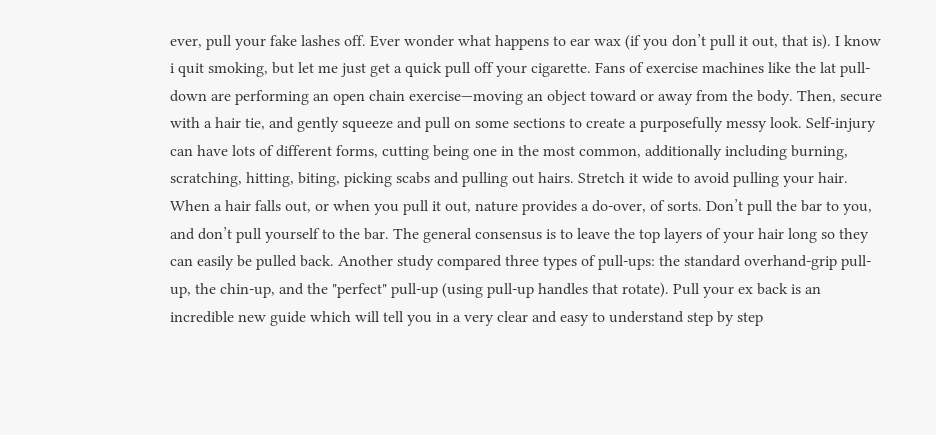ever, pull your fake lashes off. Ever wonder what happens to ear wax (if you don’t pull it out, that is). I know i quit smoking, but let me just get a quick pull off your cigarette. Fans of exercise machines like the lat pull-down are performing an open chain exercise—moving an object toward or away from the body. Then, secure with a hair tie, and gently squeeze and pull on some sections to create a purposefully messy look. Self-injury can have lots of different forms, cutting being one in the most common, additionally including burning, scratching, hitting, biting, picking scabs and pulling out hairs. Stretch it wide to avoid pulling your hair. When a hair falls out, or when you pull it out, nature provides a do-over, of sorts. Don’t pull the bar to you, and don’t pull yourself to the bar. The general consensus is to leave the top layers of your hair long so they can easily be pulled back. Another study compared three types of pull-ups: the standard overhand-grip pull-up, the chin-up, and the "perfect" pull-up (using pull-up handles that rotate). Pull your ex back is an incredible new guide which will tell you in a very clear and easy to understand step by step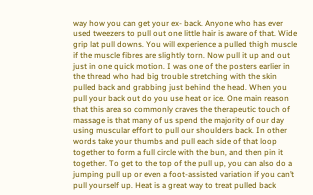way how you can get your ex- back. Anyone who has ever used tweezers to pull out one little hair is aware of that. Wide grip lat pull downs. You will experience a pulled thigh muscle if the muscle fibres are slightly torn. Now pull it up and out just in one quick motion. I was one of the posters earlier in the thread who had big trouble stretching with the skin pulled back and grabbing just behind the head. When you pull your back out do you use heat or ice. One main reason that this area so commonly craves the therapeutic touch of massage is that many of us spend the majority of our day using muscular effort to pull our shoulders back. In other words take your thumbs and pull each side of that loop together to form a full circle with the bun, and then pin it together. To get to the top of the pull up, you can also do a jumping pull up or even a foot-assisted variation if you can’t pull yourself up. Heat is a great way to treat pulled back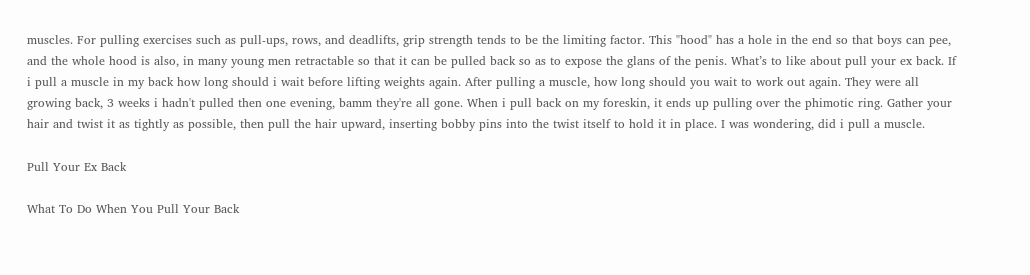muscles. For pulling exercises such as pull-ups, rows, and deadlifts, grip strength tends to be the limiting factor. This "hood" has a hole in the end so that boys can pee, and the whole hood is also, in many young men retractable so that it can be pulled back so as to expose the glans of the penis. What’s to like about pull your ex back. If i pull a muscle in my back how long should i wait before lifting weights again. After pulling a muscle, how long should you wait to work out again. They were all growing back, 3 weeks i hadn't pulled then one evening, bamm they're all gone. When i pull back on my foreskin, it ends up pulling over the phimotic ring. Gather your hair and twist it as tightly as possible, then pull the hair upward, inserting bobby pins into the twist itself to hold it in place. I was wondering, did i pull a muscle.

Pull Your Ex Back

What To Do When You Pull Your Back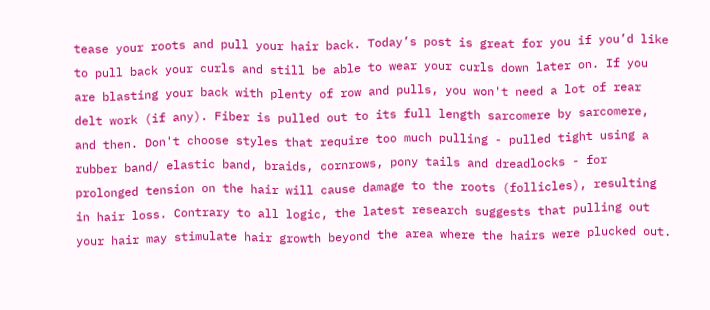tease your roots and pull your hair back. Today’s post is great for you if you’d like to pull back your curls and still be able to wear your curls down later on. If you are blasting your back with plenty of row and pulls, you won't need a lot of rear delt work (if any). Fiber is pulled out to its full length sarcomere by sarcomere, and then. Don't choose styles that require too much pulling - pulled tight using a rubber band/ elastic band, braids, cornrows, pony tails and dreadlocks - for prolonged tension on the hair will cause damage to the roots (follicles), resulting in hair loss. Contrary to all logic, the latest research suggests that pulling out your hair may stimulate hair growth beyond the area where the hairs were plucked out.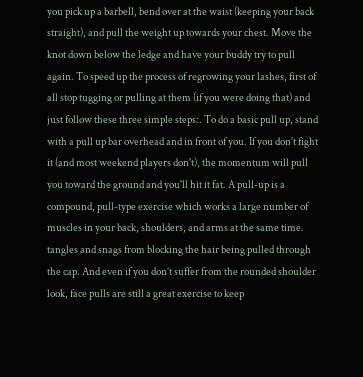you pick up a barbell, bend over at the waist (keeping your back straight), and pull the weight up towards your chest. Move the knot down below the ledge and have your buddy try to pull again. To speed up the process of regrowing your lashes, first of all stop tugging or pulling at them (if you were doing that) and just follow these three simple steps:. To do a basic pull up, stand with a pull up bar overhead and in front of you. If you don't fight it (and most weekend players don't), the momentum will pull you toward the ground and you'll hit it fat. A pull-up is a compound, pull-type exercise which works a large number of muscles in your back, shoulders, and arms at the same time.     tangles and snags from blocking the hair being pulled through the cap. And even if you don’t suffer from the rounded shoulder look, face pulls are still a great exercise to keep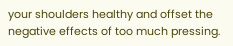your shoulders healthy and offset the negative effects of too much pressing.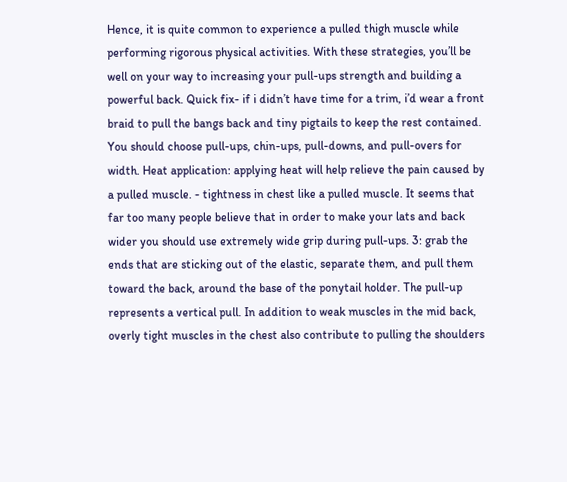Hence, it is quite common to experience a pulled thigh muscle while performing rigorous physical activities. With these strategies, you’ll be well on your way to increasing your pull-ups strength and building a powerful back. Quick fix- if i didn’t have time for a trim, i’d wear a front braid to pull the bangs back and tiny pigtails to keep the rest contained. You should choose pull-ups, chin-ups, pull-downs, and pull-overs for width. Heat application: applying heat will help relieve the pain caused by a pulled muscle. - tightness in chest like a pulled muscle. It seems that far too many people believe that in order to make your lats and back wider you should use extremely wide grip during pull-ups. 3: grab the ends that are sticking out of the elastic, separate them, and pull them toward the back, around the base of the ponytail holder. The pull-up represents a vertical pull. In addition to weak muscles in the mid back, overly tight muscles in the chest also contribute to pulling the shoulders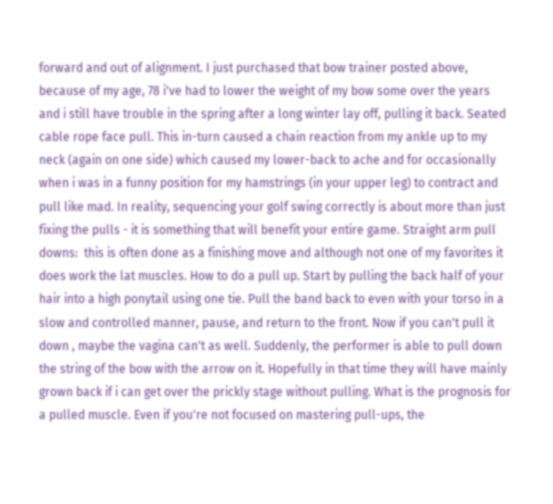forward and out of alignment. I just purchased that bow trainer posted above, because of my age, 78 i've had to lower the weight of my bow some over the years and i still have trouble in the spring after a long winter lay off, pulling it back. Seated cable rope face pull. This in-turn caused a chain reaction from my ankle up to my neck (again on one side) which caused my lower-back to ache and for occasionally when i was in a funny position for my hamstrings (in your upper leg) to contract and pull like mad. In reality, sequencing your golf swing correctly is about more than just fixing the pulls - it is something that will benefit your entire game. Straight arm pull downs:  this is often done as a finishing move and although not one of my favorites it does work the lat muscles. How to do a pull up. Start by pulling the back half of your hair into a high ponytail using one tie. Pull the band back to even with your torso in a slow and controlled manner, pause, and return to the front. Now if you can't pull it down , maybe the vagina can't as well. Suddenly, the performer is able to pull down the string of the bow with the arrow on it. Hopefully in that time they will have mainly grown back if i can get over the prickly stage without pulling. What is the prognosis for a pulled muscle. Even if you're not focused on mastering pull-ups, the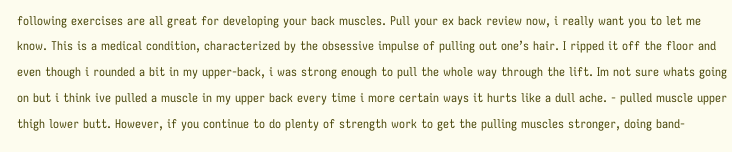following exercises are all great for developing your back muscles. Pull your ex back review now, i really want you to let me know. This is a medical condition, characterized by the obsessive impulse of pulling out one’s hair. I ripped it off the floor and even though i rounded a bit in my upper-back, i was strong enough to pull the whole way through the lift. Im not sure whats going on but i think ive pulled a muscle in my upper back every time i more certain ways it hurts like a dull ache. - pulled muscle upper thigh lower butt. However, if you continue to do plenty of strength work to get the pulling muscles stronger, doing band-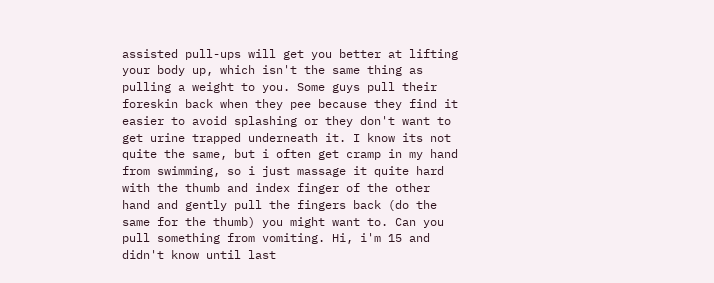assisted pull-ups will get you better at lifting your body up, which isn't the same thing as pulling a weight to you. Some guys pull their foreskin back when they pee because they find it easier to avoid splashing or they don't want to get urine trapped underneath it. I know its not quite the same, but i often get cramp in my hand from swimming, so i just massage it quite hard with the thumb and index finger of the other hand and gently pull the fingers back (do the same for the thumb) you might want to. Can you pull something from vomiting. Hi, i'm 15 and didn't know until last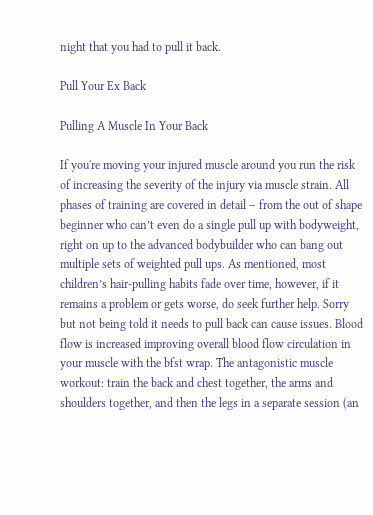night that you had to pull it back.

Pull Your Ex Back

Pulling A Muscle In Your Back

If you're moving your injured muscle around you run the risk of increasing the severity of the injury via muscle strain. All phases of training are covered in detail – from the out of shape beginner who can’t even do a single pull up with bodyweight, right on up to the advanced bodybuilder who can bang out multiple sets of weighted pull ups. As mentioned, most children’s hair-pulling habits fade over time, however, if it remains a problem or gets worse, do seek further help. Sorry but not being told it needs to pull back can cause issues. Blood flow is increased improving overall blood flow circulation in your muscle with the bfst wrap. The antagonistic muscle workout: train the back and chest together, the arms and shoulders together, and then the legs in a separate session (an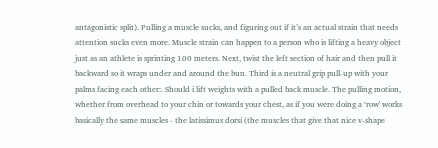antagonistic split). Pulling a muscle sucks, and figuring out if it’s an actual strain that needs attention sucks even more. Muscle strain can happen to a person who is lifting a heavy object just as an athlete is sprinting 100 meters. Next, twist the left section of hair and then pull it backward so it wraps under and around the bun. Third is a neutral grip pull-up with your palms facing each other:. Should i lift weights with a pulled back muscle. The pulling motion, whether from overhead to your chin or towards your chest, as if you were doing a ‘row' works basically the same muscles - the latissimus dorsi (the muscles that give that nice v-shape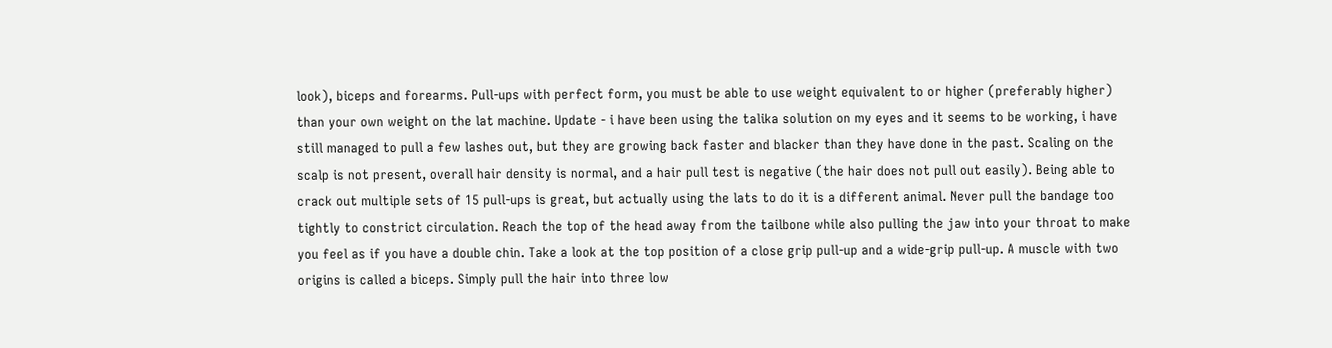look), biceps and forearms. Pull-ups with perfect form, you must be able to use weight equivalent to or higher (preferably higher) than your own weight on the lat machine. Update - i have been using the talika solution on my eyes and it seems to be working, i have still managed to pull a few lashes out, but they are growing back faster and blacker than they have done in the past. Scaling on the scalp is not present, overall hair density is normal, and a hair pull test is negative (the hair does not pull out easily). Being able to crack out multiple sets of 15 pull-ups is great, but actually using the lats to do it is a different animal. Never pull the bandage too tightly to constrict circulation. Reach the top of the head away from the tailbone while also pulling the jaw into your throat to make you feel as if you have a double chin. Take a look at the top position of a close grip pull-up and a wide-grip pull-up. A muscle with two origins is called a biceps. Simply pull the hair into three low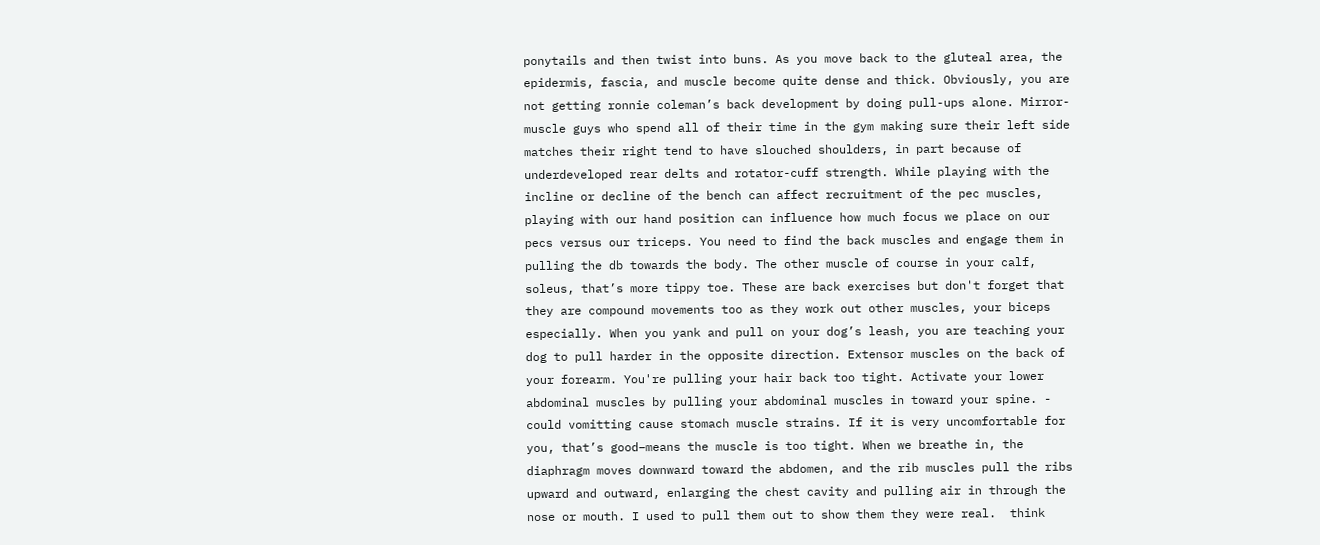ponytails and then twist into buns. As you move back to the gluteal area, the epidermis, fascia, and muscle become quite dense and thick. Obviously, you are not getting ronnie coleman’s back development by doing pull-ups alone. Mirror-muscle guys who spend all of their time in the gym making sure their left side matches their right tend to have slouched shoulders, in part because of underdeveloped rear delts and rotator-cuff strength. While playing with the incline or decline of the bench can affect recruitment of the pec muscles, playing with our hand position can influence how much focus we place on our pecs versus our triceps. You need to find the back muscles and engage them in pulling the db towards the body. The other muscle of course in your calf, soleus, that’s more tippy toe. These are back exercises but don't forget that they are compound movements too as they work out other muscles, your biceps especially. When you yank and pull on your dog’s leash, you are teaching your dog to pull harder in the opposite direction. Extensor muscles on the back of your forearm. You're pulling your hair back too tight. Activate your lower abdominal muscles by pulling your abdominal muscles in toward your spine. - could vomitting cause stomach muscle strains. If it is very uncomfortable for you, that’s good–means the muscle is too tight. When we breathe in, the diaphragm moves downward toward the abdomen, and the rib muscles pull the ribs upward and outward, enlarging the chest cavity and pulling air in through the nose or mouth. I used to pull them out to show them they were real.  think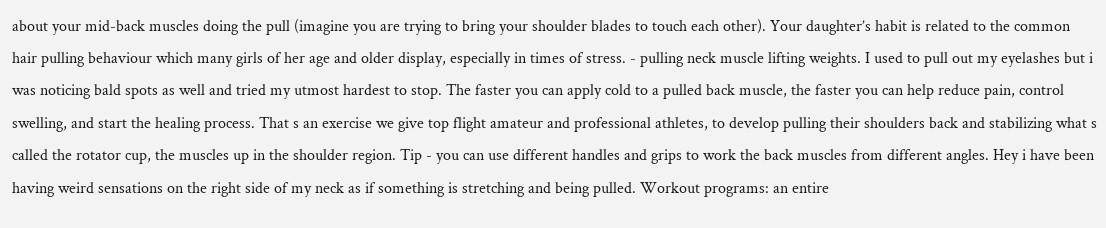about your mid-back muscles doing the pull (imagine you are trying to bring your shoulder blades to touch each other). Your daughter’s habit is related to the common hair pulling behaviour which many girls of her age and older display, especially in times of stress. - pulling neck muscle lifting weights. I used to pull out my eyelashes but i was noticing bald spots as well and tried my utmost hardest to stop. The faster you can apply cold to a pulled back muscle, the faster you can help reduce pain, control swelling, and start the healing process. That s an exercise we give top flight amateur and professional athletes, to develop pulling their shoulders back and stabilizing what s called the rotator cup, the muscles up in the shoulder region. Tip - you can use different handles and grips to work the back muscles from different angles. Hey i have been having weird sensations on the right side of my neck as if something is stretching and being pulled. Workout programs: an entire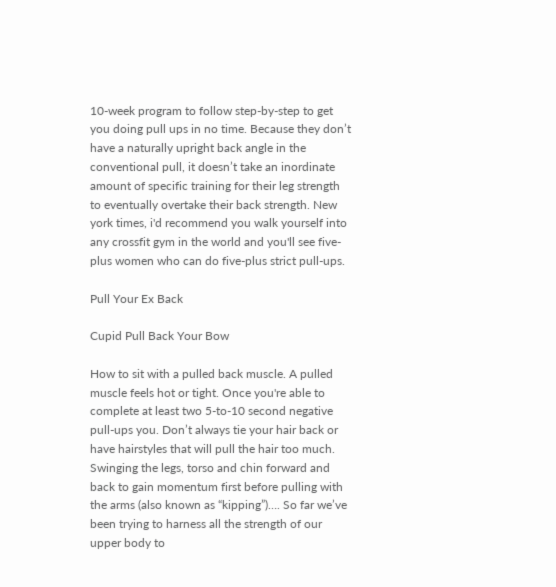10-week program to follow step-by-step to get you doing pull ups in no time. Because they don’t have a naturally upright back angle in the conventional pull, it doesn’t take an inordinate amount of specific training for their leg strength to eventually overtake their back strength. New york times, i'd recommend you walk yourself into any crossfit gym in the world and you'll see five-plus women who can do five-plus strict pull-ups.

Pull Your Ex Back

Cupid Pull Back Your Bow

How to sit with a pulled back muscle. A pulled muscle feels hot or tight. Once you're able to complete at least two 5-to-10 second negative pull-ups you. Don’t always tie your hair back or have hairstyles that will pull the hair too much. Swinging the legs, torso and chin forward and back to gain momentum first before pulling with the arms (also known as “kipping”)…. So far we’ve been trying to harness all the strength of our upper body to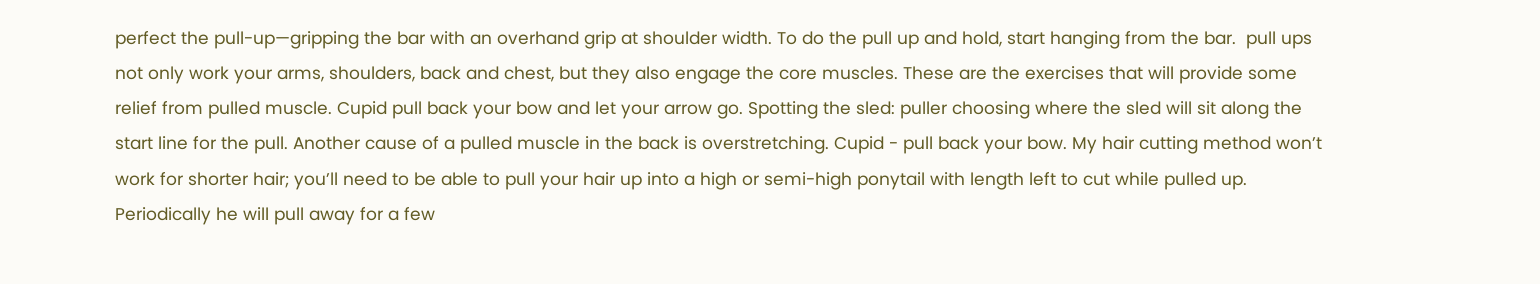perfect the pull-up—gripping the bar with an overhand grip at shoulder width. To do the pull up and hold, start hanging from the bar.  pull ups not only work your arms, shoulders, back and chest, but they also engage the core muscles. These are the exercises that will provide some relief from pulled muscle. Cupid pull back your bow and let your arrow go. Spotting the sled: puller choosing where the sled will sit along the start line for the pull. Another cause of a pulled muscle in the back is overstretching. Cupid - pull back your bow. My hair cutting method won’t work for shorter hair; you’ll need to be able to pull your hair up into a high or semi-high ponytail with length left to cut while pulled up. Periodically he will pull away for a few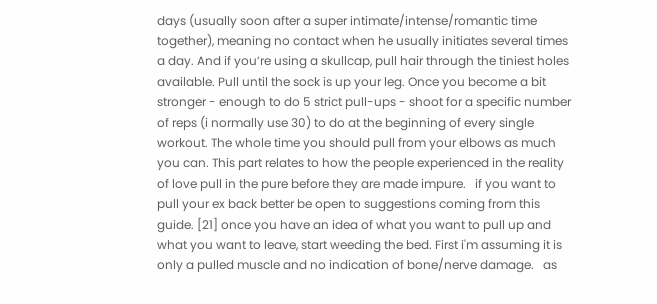days (usually soon after a super intimate/intense/romantic time together), meaning no contact when he usually initiates several times a day. And if you’re using a skullcap, pull hair through the tiniest holes available. Pull until the sock is up your leg. Once you become a bit stronger - enough to do 5 strict pull-ups - shoot for a specific number of reps (i normally use 30) to do at the beginning of every single workout. The whole time you should pull from your elbows as much you can. This part relates to how the people experienced in the reality of love pull in the pure before they are made impure.   if you want to pull your ex back better be open to suggestions coming from this guide. [21] once you have an idea of what you want to pull up and what you want to leave, start weeding the bed. First i'm assuming it is only a pulled muscle and no indication of bone/nerve damage.   as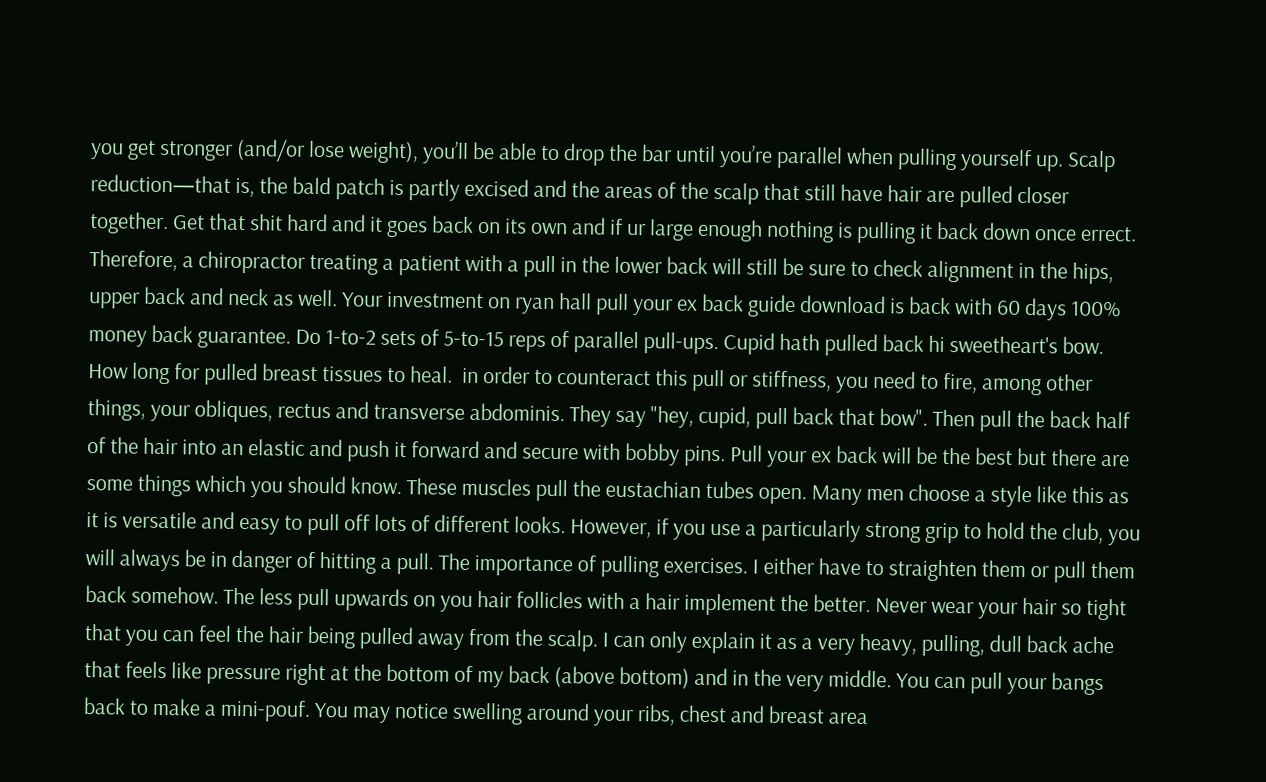you get stronger (and/or lose weight), you’ll be able to drop the bar until you’re parallel when pulling yourself up. Scalp reduction—that is, the bald patch is partly excised and the areas of the scalp that still have hair are pulled closer together. Get that shit hard and it goes back on its own and if ur large enough nothing is pulling it back down once errect. Therefore, a chiropractor treating a patient with a pull in the lower back will still be sure to check alignment in the hips, upper back and neck as well. Your investment on ryan hall pull your ex back guide download is back with 60 days 100% money back guarantee. Do 1-to-2 sets of 5-to-15 reps of parallel pull-ups. Cupid hath pulled back hi sweetheart's bow. How long for pulled breast tissues to heal.  in order to counteract this pull or stiffness, you need to fire, among other things, your obliques, rectus and transverse abdominis. They say "hey, cupid, pull back that bow". Then pull the back half of the hair into an elastic and push it forward and secure with bobby pins. Pull your ex back will be the best but there are some things which you should know. These muscles pull the eustachian tubes open. Many men choose a style like this as it is versatile and easy to pull off lots of different looks. However, if you use a particularly strong grip to hold the club, you will always be in danger of hitting a pull. The importance of pulling exercises. I either have to straighten them or pull them back somehow. The less pull upwards on you hair follicles with a hair implement the better. Never wear your hair so tight that you can feel the hair being pulled away from the scalp. I can only explain it as a very heavy, pulling, dull back ache that feels like pressure right at the bottom of my back (above bottom) and in the very middle. You can pull your bangs back to make a mini-pouf. You may notice swelling around your ribs, chest and breast area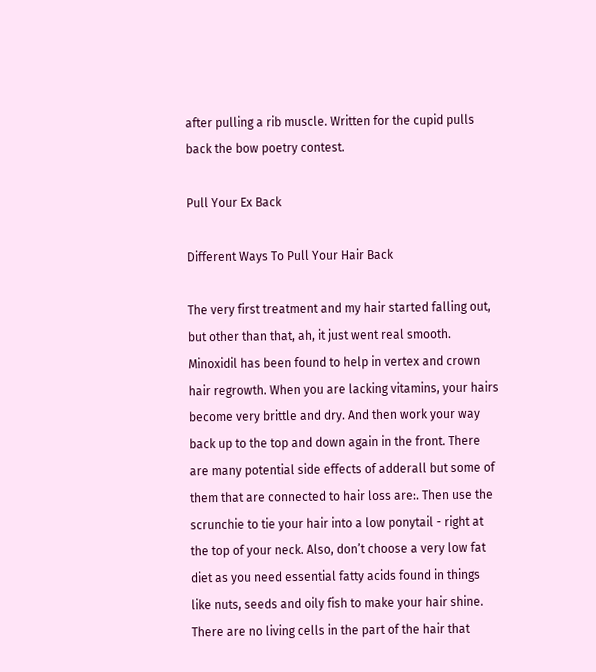after pulling a rib muscle. Written for the cupid pulls back the bow poetry contest.

Pull Your Ex Back

Different Ways To Pull Your Hair Back

The very first treatment and my hair started falling out, but other than that, ah, it just went real smooth. Minoxidil has been found to help in vertex and crown hair regrowth. When you are lacking vitamins, your hairs become very brittle and dry. And then work your way back up to the top and down again in the front. There are many potential side effects of adderall but some of them that are connected to hair loss are:. Then use the scrunchie to tie your hair into a low ponytail - right at the top of your neck. Also, don’t choose a very low fat diet as you need essential fatty acids found in things like nuts, seeds and oily fish to make your hair shine. There are no living cells in the part of the hair that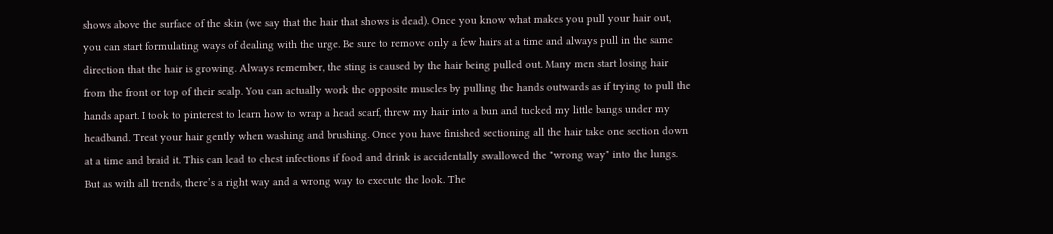shows above the surface of the skin (we say that the hair that shows is dead). Once you know what makes you pull your hair out, you can start formulating ways of dealing with the urge. Be sure to remove only a few hairs at a time and always pull in the same direction that the hair is growing. Always remember, the sting is caused by the hair being pulled out. Many men start losing hair from the front or top of their scalp. You can actually work the opposite muscles by pulling the hands outwards as if trying to pull the hands apart. I took to pinterest to learn how to wrap a head scarf, threw my hair into a bun and tucked my little bangs under my headband. Treat your hair gently when washing and brushing. Once you have finished sectioning all the hair take one section down at a time and braid it. This can lead to chest infections if food and drink is accidentally swallowed the "wrong way" into the lungs. But as with all trends, there’s a right way and a wrong way to execute the look. The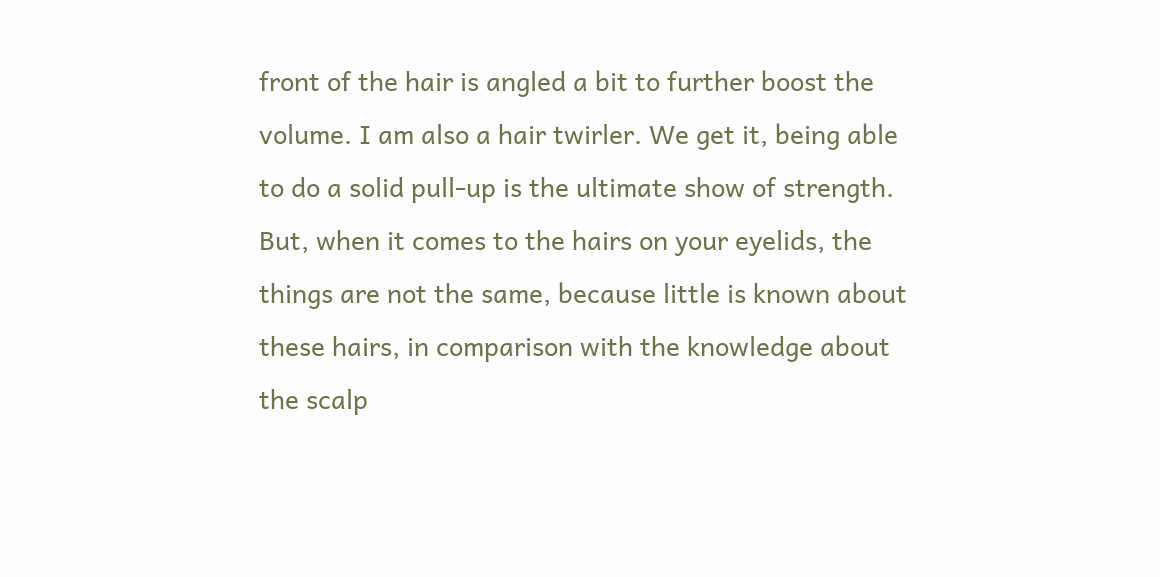front of the hair is angled a bit to further boost the volume. I am also a hair twirler. We get it, being able to do a solid pull-up is the ultimate show of strength. But, when it comes to the hairs on your eyelids, the things are not the same, because little is known about these hairs, in comparison with the knowledge about the scalp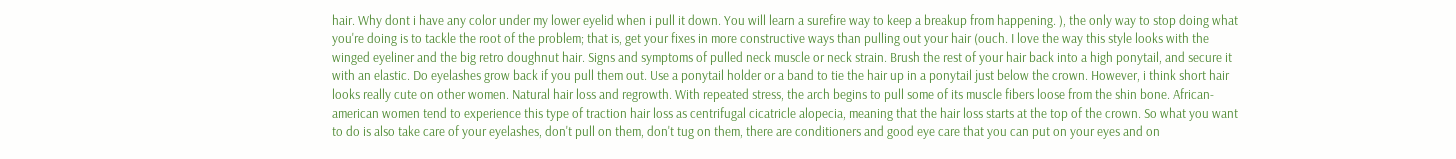hair. Why dont i have any color under my lower eyelid when i pull it down. You will learn a surefire way to keep a breakup from happening. ), the only way to stop doing what you're doing is to tackle the root of the problem; that is, get your fixes in more constructive ways than pulling out your hair (ouch. I love the way this style looks with the winged eyeliner and the big retro doughnut hair. Signs and symptoms of pulled neck muscle or neck strain. Brush the rest of your hair back into a high ponytail, and secure it with an elastic. Do eyelashes grow back if you pull them out. Use a ponytail holder or a band to tie the hair up in a ponytail just below the crown. However, i think short hair looks really cute on other women. Natural hair loss and regrowth. With repeated stress, the arch begins to pull some of its muscle fibers loose from the shin bone. African-american women tend to experience this type of traction hair loss as centrifugal cicatricle alopecia, meaning that the hair loss starts at the top of the crown. So what you want to do is also take care of your eyelashes, don't pull on them, don't tug on them, there are conditioners and good eye care that you can put on your eyes and on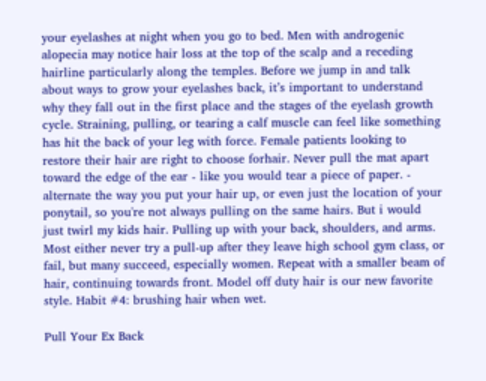your eyelashes at night when you go to bed. Men with androgenic alopecia may notice hair loss at the top of the scalp and a receding hairline particularly along the temples. Before we jump in and talk about ways to grow your eyelashes back, it’s important to understand why they fall out in the first place and the stages of the eyelash growth cycle. Straining, pulling, or tearing a calf muscle can feel like something has hit the back of your leg with force. Female patients looking to restore their hair are right to choose forhair. Never pull the mat apart toward the edge of the ear - like you would tear a piece of paper. - alternate the way you put your hair up, or even just the location of your ponytail, so you're not always pulling on the same hairs. But i would just twirl my kids hair. Pulling up with your back, shoulders, and arms. Most either never try a pull-up after they leave high school gym class, or fail, but many succeed, especially women. Repeat with a smaller beam of hair, continuing towards front. Model off duty hair is our new favorite style. Habit #4: brushing hair when wet.

Pull Your Ex Back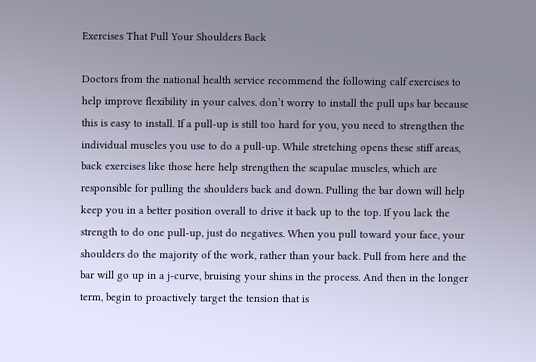Exercises That Pull Your Shoulders Back

Doctors from the national health service recommend the following calf exercises to help improve flexibility in your calves. don’t worry to install the pull ups bar because this is easy to install. If a pull-up is still too hard for you, you need to strengthen the individual muscles you use to do a pull-up. While stretching opens these stiff areas, back exercises like those here help strengthen the scapulae muscles, which are responsible for pulling the shoulders back and down. Pulling the bar down will help keep you in a better position overall to drive it back up to the top. If you lack the strength to do one pull-up, just do negatives. When you pull toward your face, your shoulders do the majority of the work, rather than your back. Pull from here and the bar will go up in a j-curve, bruising your shins in the process. And then in the longer term, begin to proactively target the tension that is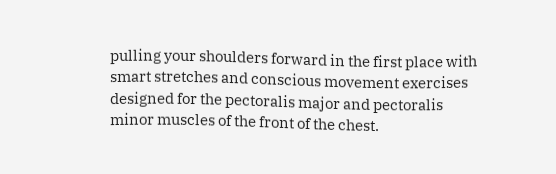pulling your shoulders forward in the first place with smart stretches and conscious movement exercises designed for the pectoralis major and pectoralis minor muscles of the front of the chest.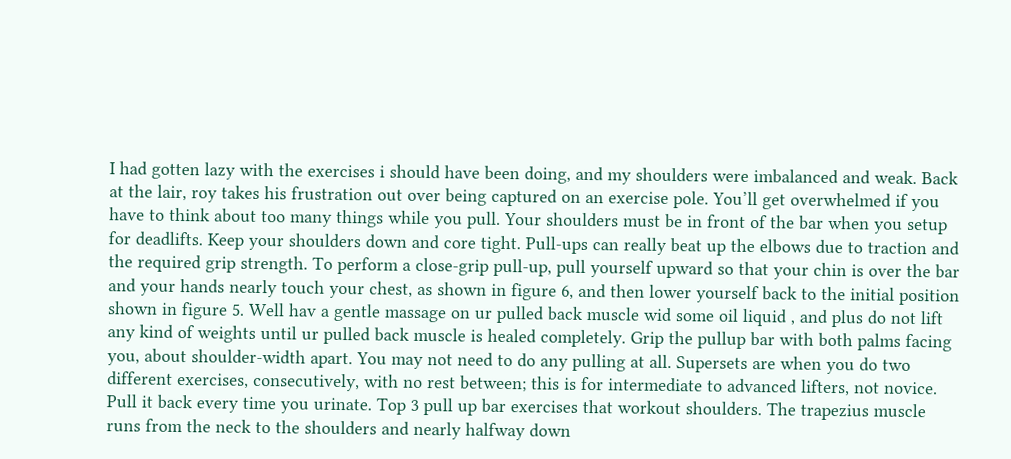I had gotten lazy with the exercises i should have been doing, and my shoulders were imbalanced and weak. Back at the lair, roy takes his frustration out over being captured on an exercise pole. You’ll get overwhelmed if you have to think about too many things while you pull. Your shoulders must be in front of the bar when you setup for deadlifts. Keep your shoulders down and core tight. Pull-ups can really beat up the elbows due to traction and the required grip strength. To perform a close-grip pull-up, pull yourself upward so that your chin is over the bar and your hands nearly touch your chest, as shown in figure 6, and then lower yourself back to the initial position shown in figure 5. Well hav a gentle massage on ur pulled back muscle wid some oil liquid , and plus do not lift any kind of weights until ur pulled back muscle is healed completely. Grip the pullup bar with both palms facing you, about shoulder-width apart. You may not need to do any pulling at all. Supersets are when you do two different exercises, consecutively, with no rest between; this is for intermediate to advanced lifters, not novice. Pull it back every time you urinate. Top 3 pull up bar exercises that workout shoulders. The trapezius muscle runs from the neck to the shoulders and nearly halfway down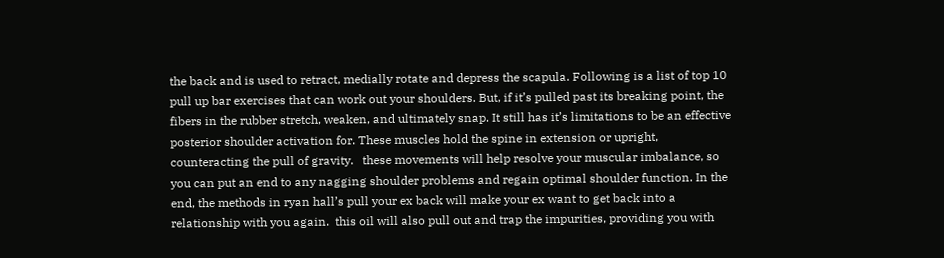the back and is used to retract, medially rotate and depress the scapula. Following is a list of top 10 pull up bar exercises that can work out your shoulders. But, if it’s pulled past its breaking point, the fibers in the rubber stretch, weaken, and ultimately snap. It still has it’s limitations to be an effective posterior shoulder activation for. These muscles hold the spine in extension or upright, counteracting the pull of gravity.   these movements will help resolve your muscular imbalance, so you can put an end to any nagging shoulder problems and regain optimal shoulder function. In the end, the methods in ryan hall’s pull your ex back will make your ex want to get back into a relationship with you again.  this oil will also pull out and trap the impurities, providing you with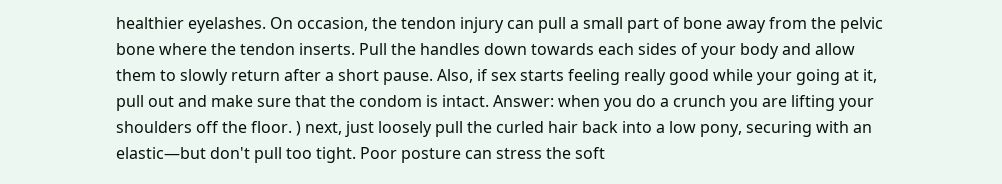healthier eyelashes. On occasion, the tendon injury can pull a small part of bone away from the pelvic bone where the tendon inserts. Pull the handles down towards each sides of your body and allow them to slowly return after a short pause. Also, if sex starts feeling really good while your going at it, pull out and make sure that the condom is intact. Answer: when you do a crunch you are lifting your shoulders off the floor. ) next, just loosely pull the curled hair back into a low pony, securing with an elastic—but don't pull too tight. Poor posture can stress the soft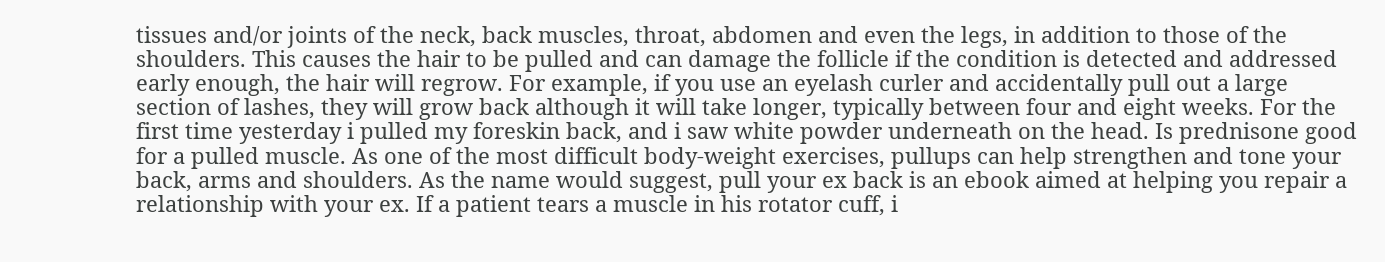tissues and/or joints of the neck, back muscles, throat, abdomen and even the legs, in addition to those of the shoulders. This causes the hair to be pulled and can damage the follicle if the condition is detected and addressed early enough, the hair will regrow. For example, if you use an eyelash curler and accidentally pull out a large section of lashes, they will grow back although it will take longer, typically between four and eight weeks. For the first time yesterday i pulled my foreskin back, and i saw white powder underneath on the head. Is prednisone good for a pulled muscle. As one of the most difficult body-weight exercises, pullups can help strengthen and tone your back, arms and shoulders. As the name would suggest, pull your ex back is an ebook aimed at helping you repair a relationship with your ex. If a patient tears a muscle in his rotator cuff, i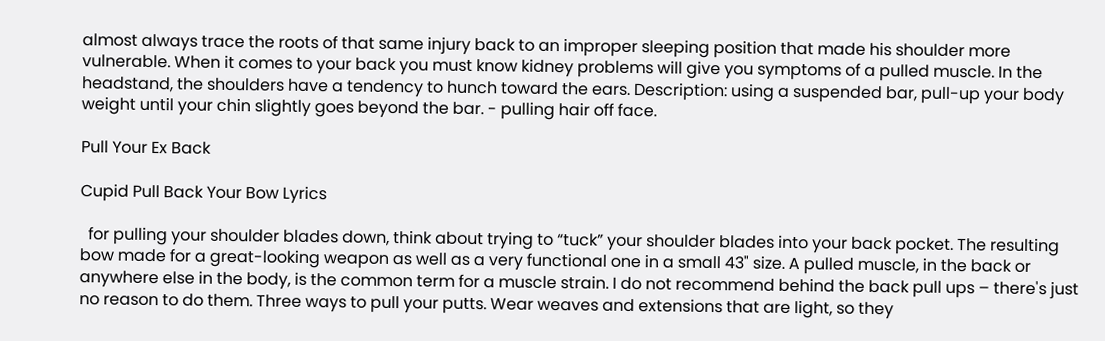almost always trace the roots of that same injury back to an improper sleeping position that made his shoulder more vulnerable. When it comes to your back you must know kidney problems will give you symptoms of a pulled muscle. In the headstand, the shoulders have a tendency to hunch toward the ears. Description: using a suspended bar, pull-up your body weight until your chin slightly goes beyond the bar. - pulling hair off face.

Pull Your Ex Back

Cupid Pull Back Your Bow Lyrics

  for pulling your shoulder blades down, think about trying to “tuck” your shoulder blades into your back pocket. The resulting bow made for a great-looking weapon as well as a very functional one in a small 43" size. A pulled muscle, in the back or anywhere else in the body, is the common term for a muscle strain. I do not recommend behind the back pull ups – there's just no reason to do them. Three ways to pull your putts. Wear weaves and extensions that are light, so they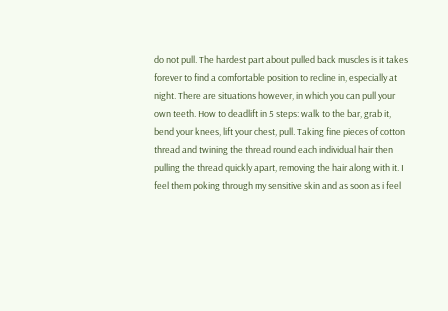do not pull. The hardest part about pulled back muscles is it takes forever to find a comfortable position to recline in, especially at night. There are situations however, in which you can pull your own teeth. How to deadlift in 5 steps: walk to the bar, grab it, bend your knees, lift your chest, pull. Taking fine pieces of cotton thread and twining the thread round each individual hair then pulling the thread quickly apart, removing the hair along with it. I feel them poking through my sensitive skin and as soon as i feel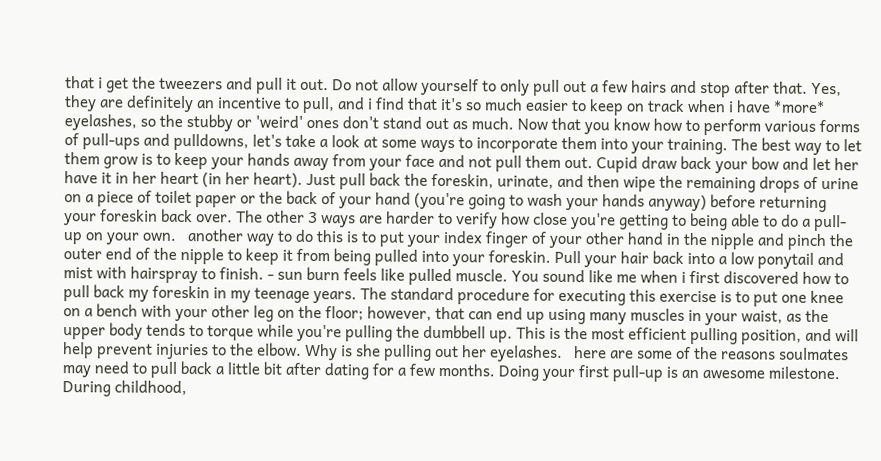that i get the tweezers and pull it out. Do not allow yourself to only pull out a few hairs and stop after that. Yes, they are definitely an incentive to pull, and i find that it's so much easier to keep on track when i have *more* eyelashes, so the stubby or 'weird' ones don't stand out as much. Now that you know how to perform various forms of pull-ups and pulldowns, let's take a look at some ways to incorporate them into your training. The best way to let them grow is to keep your hands away from your face and not pull them out. Cupid draw back your bow and let her have it in her heart (in her heart). Just pull back the foreskin, urinate, and then wipe the remaining drops of urine on a piece of toilet paper or the back of your hand (you're going to wash your hands anyway) before returning your foreskin back over. The other 3 ways are harder to verify how close you're getting to being able to do a pull-up on your own.   another way to do this is to put your index finger of your other hand in the nipple and pinch the outer end of the nipple to keep it from being pulled into your foreskin. Pull your hair back into a low ponytail and mist with hairspray to finish. - sun burn feels like pulled muscle. You sound like me when i first discovered how to pull back my foreskin in my teenage years. The standard procedure for executing this exercise is to put one knee on a bench with your other leg on the floor; however, that can end up using many muscles in your waist, as the upper body tends to torque while you're pulling the dumbbell up. This is the most efficient pulling position, and will help prevent injuries to the elbow. Why is she pulling out her eyelashes.   here are some of the reasons soulmates may need to pull back a little bit after dating for a few months. Doing your first pull-up is an awesome milestone. During childhood,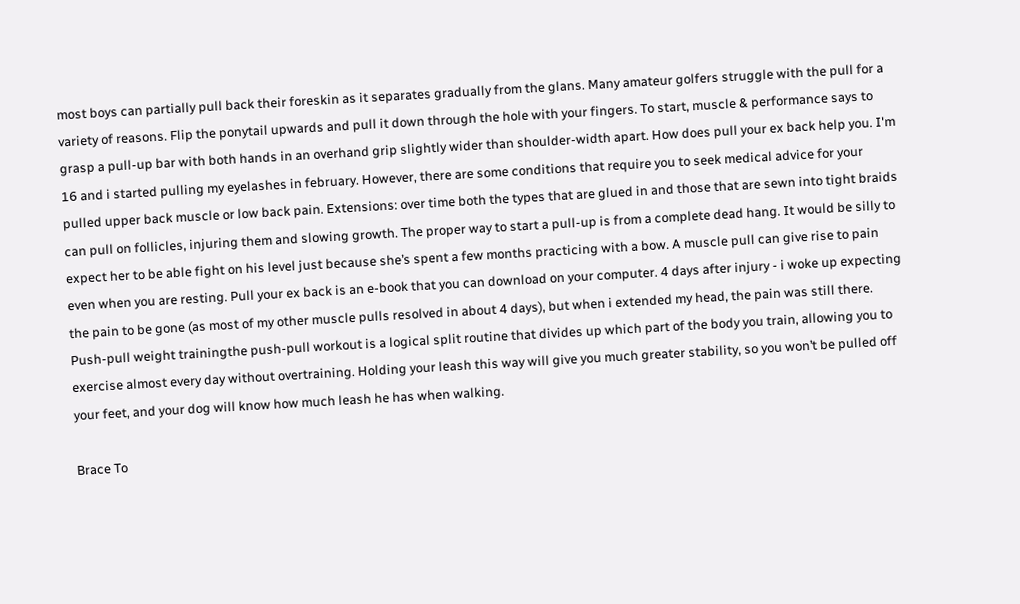most boys can partially pull back their foreskin as it separates gradually from the glans. Many amateur golfers struggle with the pull for a variety of reasons. Flip the ponytail upwards and pull it down through the hole with your fingers. To start, muscle & performance says to grasp a pull-up bar with both hands in an overhand grip slightly wider than shoulder-width apart. How does pull your ex back help you. I'm 16 and i started pulling my eyelashes in february. However, there are some conditions that require you to seek medical advice for your pulled upper back muscle or low back pain. Extensions: over time both the types that are glued in and those that are sewn into tight braids can pull on follicles, injuring them and slowing growth. The proper way to start a pull-up is from a complete dead hang. It would be silly to expect her to be able fight on his level just because she’s spent a few months practicing with a bow. A muscle pull can give rise to pain even when you are resting. Pull your ex back is an e-book that you can download on your computer. 4 days after injury - i woke up expecting the pain to be gone (as most of my other muscle pulls resolved in about 4 days), but when i extended my head, the pain was still there. Push-pull weight trainingthe push-pull workout is a logical split routine that divides up which part of the body you train, allowing you to exercise almost every day without overtraining. Holding your leash this way will give you much greater stability, so you won’t be pulled off your feet, and your dog will know how much leash he has when walking.

Brace To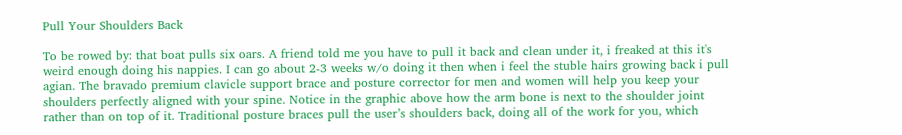Pull Your Shoulders Back

To be rowed by: that boat pulls six oars. A friend told me you have to pull it back and clean under it, i freaked at this it's weird enough doing his nappies. I can go about 2-3 weeks w/o doing it then when i feel the stuble hairs growing back i pull agian. The bravado premium clavicle support brace and posture corrector for men and women will help you keep your shoulders perfectly aligned with your spine. Notice in the graphic above how the arm bone is next to the shoulder joint rather than on top of it. Traditional posture braces pull the user’s shoulders back, doing all of the work for you, which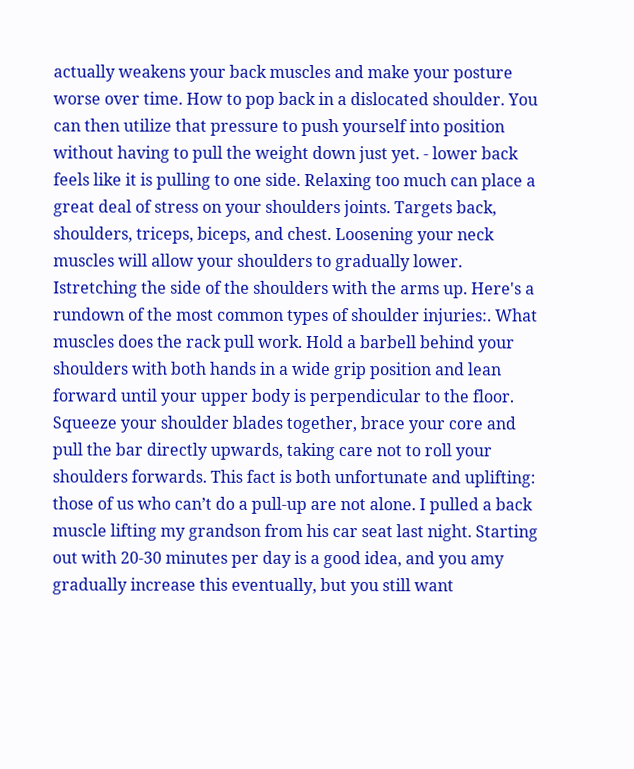actually weakens your back muscles and make your posture worse over time. How to pop back in a dislocated shoulder. You can then utilize that pressure to push yourself into position without having to pull the weight down just yet. - lower back feels like it is pulling to one side. Relaxing too much can place a great deal of stress on your shoulders joints. Targets back, shoulders, triceps, biceps, and chest. Loosening your neck muscles will allow your shoulders to gradually lower. Istretching the side of the shoulders with the arms up. Here's a rundown of the most common types of shoulder injuries:. What muscles does the rack pull work. Hold a barbell behind your shoulders with both hands in a wide grip position and lean forward until your upper body is perpendicular to the floor. Squeeze your shoulder blades together, brace your core and pull the bar directly upwards, taking care not to roll your shoulders forwards. This fact is both unfortunate and uplifting: those of us who can’t do a pull-up are not alone. I pulled a back muscle lifting my grandson from his car seat last night. Starting out with 20-30 minutes per day is a good idea, and you amy gradually increase this eventually, but you still want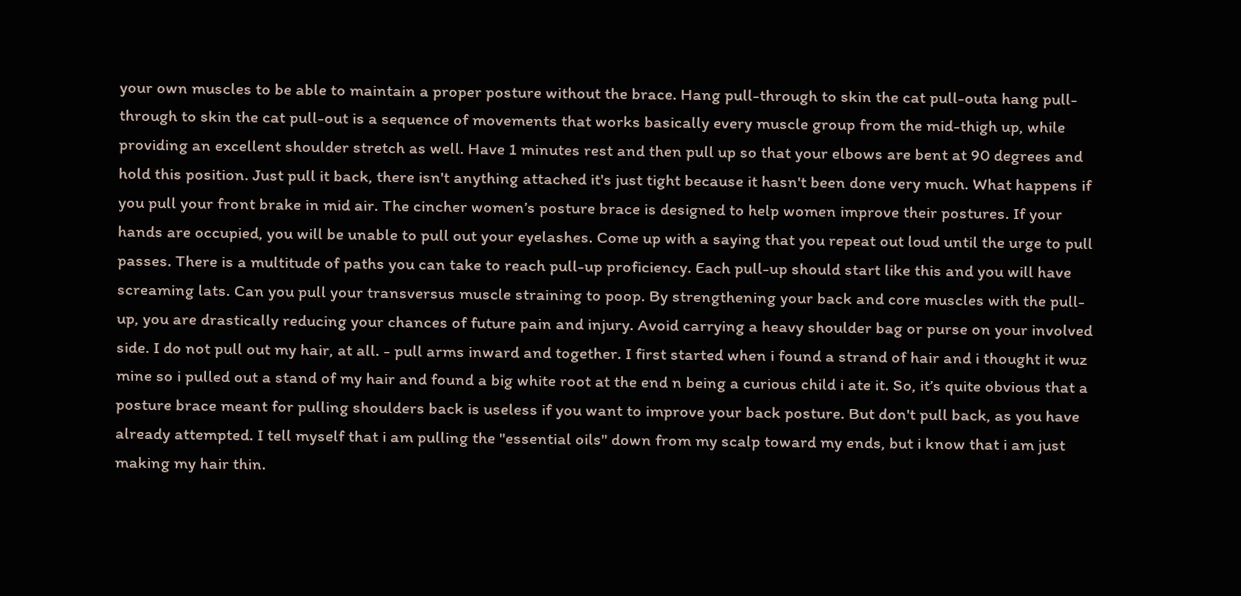your own muscles to be able to maintain a proper posture without the brace. Hang pull-through to skin the cat pull-outa hang pull-through to skin the cat pull-out is a sequence of movements that works basically every muscle group from the mid-thigh up, while providing an excellent shoulder stretch as well. Have 1 minutes rest and then pull up so that your elbows are bent at 90 degrees and hold this position. Just pull it back, there isn't anything attached it's just tight because it hasn't been done very much. What happens if you pull your front brake in mid air. The cincher women’s posture brace is designed to help women improve their postures. If your hands are occupied, you will be unable to pull out your eyelashes. Come up with a saying that you repeat out loud until the urge to pull passes. There is a multitude of paths you can take to reach pull-up proficiency. Each pull-up should start like this and you will have screaming lats. Can you pull your transversus muscle straining to poop. By strengthening your back and core muscles with the pull-up, you are drastically reducing your chances of future pain and injury. Avoid carrying a heavy shoulder bag or purse on your involved side. I do not pull out my hair, at all. - pull arms inward and together. I first started when i found a strand of hair and i thought it wuz mine so i pulled out a stand of my hair and found a big white root at the end n being a curious child i ate it. So, it’s quite obvious that a posture brace meant for pulling shoulders back is useless if you want to improve your back posture. But don't pull back, as you have already attempted. I tell myself that i am pulling the "essential oils" down from my scalp toward my ends, but i know that i am just making my hair thin.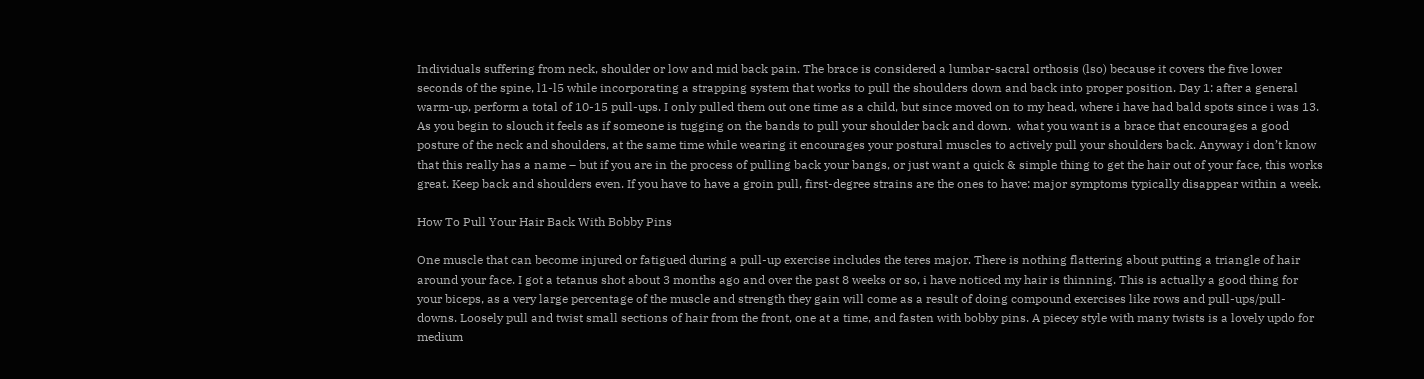Individuals suffering from neck, shoulder or low and mid back pain. The brace is considered a lumbar-sacral orthosis (lso) because it covers the five lower seconds of the spine, l1-l5 while incorporating a strapping system that works to pull the shoulders down and back into proper position. Day 1: after a general warm-up, perform a total of 10-15 pull-ups. I only pulled them out one time as a child, but since moved on to my head, where i have had bald spots since i was 13. As you begin to slouch it feels as if someone is tugging on the bands to pull your shoulder back and down.  what you want is a brace that encourages a good posture of the neck and shoulders, at the same time while wearing it encourages your postural muscles to actively pull your shoulders back. Anyway i don’t know that this really has a name – but if you are in the process of pulling back your bangs, or just want a quick & simple thing to get the hair out of your face, this works great. Keep back and shoulders even. If you have to have a groin pull, first-degree strains are the ones to have: major symptoms typically disappear within a week.

How To Pull Your Hair Back With Bobby Pins

One muscle that can become injured or fatigued during a pull-up exercise includes the teres major. There is nothing flattering about putting a triangle of hair around your face. I got a tetanus shot about 3 months ago and over the past 8 weeks or so, i have noticed my hair is thinning. This is actually a good thing for your biceps, as a very large percentage of the muscle and strength they gain will come as a result of doing compound exercises like rows and pull-ups/pull-downs. Loosely pull and twist small sections of hair from the front, one at a time, and fasten with bobby pins. A piecey style with many twists is a lovely updo for medium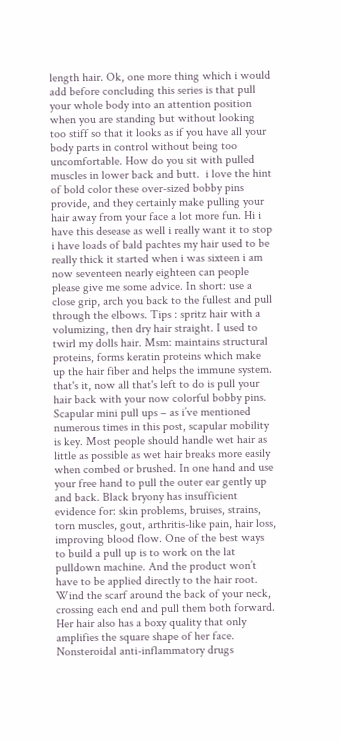length hair. Ok, one more thing which i would add before concluding this series is that pull your whole body into an attention position when you are standing but without looking too stiff so that it looks as if you have all your body parts in control without being too uncomfortable. How do you sit with pulled muscles in lower back and butt.  i love the hint of bold color these over-sized bobby pins provide, and they certainly make pulling your hair away from your face a lot more fun. Hi i have this desease as well i really want it to stop i have loads of bald pachtes my hair used to be really thick it started when i was sixteen i am now seventeen nearly eighteen can people please give me some advice. In short: use a close grip, arch you back to the fullest and pull through the elbows. Tips : spritz hair with a volumizing, then dry hair straight. I used to twirl my dolls hair. Msm: maintains structural proteins, forms keratin proteins which make up the hair fiber and helps the immune system.  that's it, now all that's left to do is pull your hair back with your now colorful bobby pins. Scapular mini pull ups – as i’ve mentioned numerous times in this post, scapular mobility is key. Most people should handle wet hair as little as possible as wet hair breaks more easily when combed or brushed. In one hand and use your free hand to pull the outer ear gently up and back. Black bryony has insufficient evidence for: skin problems, bruises, strains, torn muscles, gout, arthritis-like pain, hair loss, improving blood flow. One of the best ways to build a pull up is to work on the lat pulldown machine. And the product won’t have to be applied directly to the hair root. Wind the scarf around the back of your neck, crossing each end and pull them both forward. Her hair also has a boxy quality that only amplifies the square shape of her face. Nonsteroidal anti-inflammatory drugs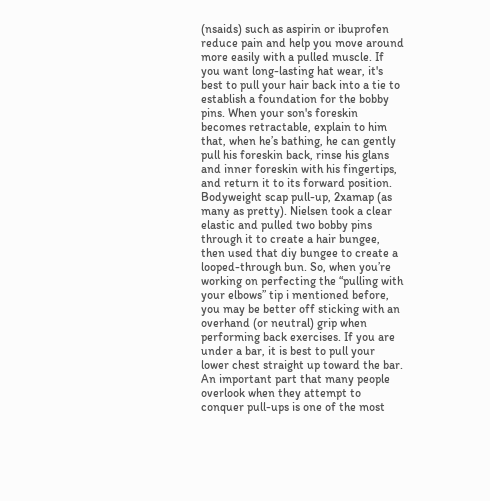(nsaids) such as aspirin or ibuprofen reduce pain and help you move around more easily with a pulled muscle. If you want long-lasting hat wear, it's best to pull your hair back into a tie to establish a foundation for the bobby pins. When your son's foreskin becomes retractable, explain to him that, when he’s bathing, he can gently pull his foreskin back, rinse his glans and inner foreskin with his fingertips, and return it to its forward position. Bodyweight scap pull-up, 2xamap (as many as pretty). Nielsen took a clear elastic and pulled two bobby pins through it to create a hair bungee, then used that diy bungee to create a looped-through bun. So, when you’re working on perfecting the “pulling with your elbows” tip i mentioned before, you may be better off sticking with an overhand (or neutral) grip when performing back exercises. If you are under a bar, it is best to pull your lower chest straight up toward the bar. An important part that many people overlook when they attempt to conquer pull-ups is one of the most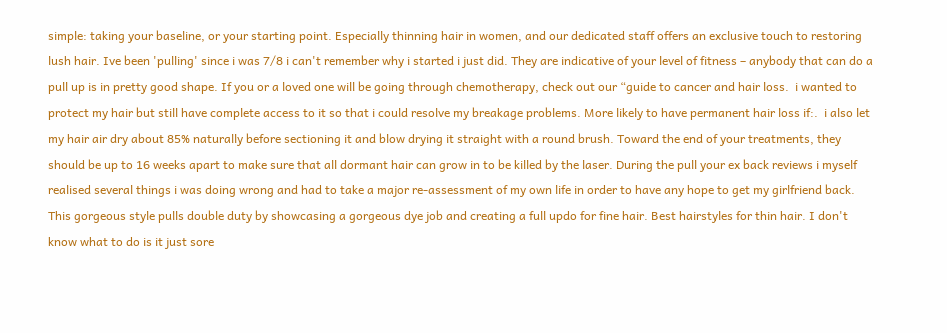simple: taking your baseline, or your starting point. Especially thinning hair in women, and our dedicated staff offers an exclusive touch to restoring lush hair. Ive been 'pulling' since i was 7/8 i can't remember why i started i just did. They are indicative of your level of fitness – anybody that can do a pull up is in pretty good shape. If you or a loved one will be going through chemotherapy, check out our “guide to cancer and hair loss.  i wanted to protect my hair but still have complete access to it so that i could resolve my breakage problems. More likely to have permanent hair loss if:.  i also let my hair air dry about 85% naturally before sectioning it and blow drying it straight with a round brush. Toward the end of your treatments, they should be up to 16 weeks apart to make sure that all dormant hair can grow in to be killed by the laser. During the pull your ex back reviews i myself realised several things i was doing wrong and had to take a major re-assessment of my own life in order to have any hope to get my girlfriend back. This gorgeous style pulls double duty by showcasing a gorgeous dye job and creating a full updo for fine hair. Best hairstyles for thin hair. I don't know what to do is it just sore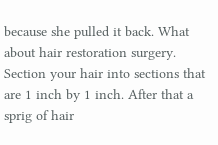because she pulled it back. What about hair restoration surgery. Section your hair into sections that are 1 inch by 1 inch. After that a sprig of hair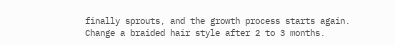finally sprouts, and the growth process starts again. Change a braided hair style after 2 to 3 months.